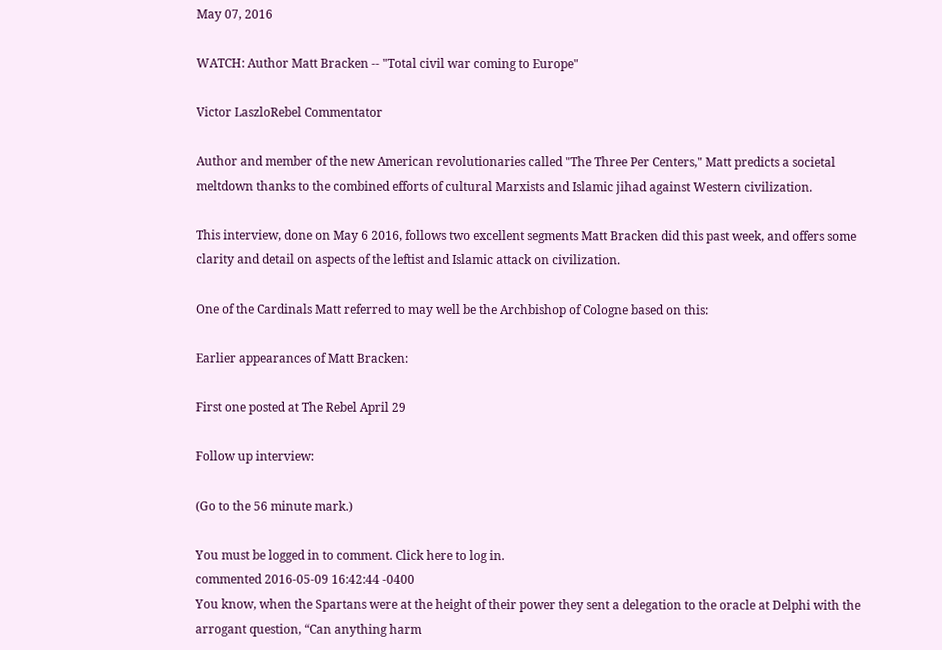May 07, 2016

WATCH: Author Matt Bracken -- "Total civil war coming to Europe"

Victor LaszloRebel Commentator

Author and member of the new American revolutionaries called "The Three Per Centers," Matt predicts a societal meltdown thanks to the combined efforts of cultural Marxists and Islamic jihad against Western civilization.

This interview, done on May 6 2016, follows two excellent segments Matt Bracken did this past week, and offers some clarity and detail on aspects of the leftist and Islamic attack on civilization.

One of the Cardinals Matt referred to may well be the Archbishop of Cologne based on this:

Earlier appearances of Matt Bracken:

First one posted at The Rebel April 29

Follow up interview:

(Go to the 56 minute mark.)

You must be logged in to comment. Click here to log in.
commented 2016-05-09 16:42:44 -0400
You know, when the Spartans were at the height of their power they sent a delegation to the oracle at Delphi with the arrogant question, “Can anything harm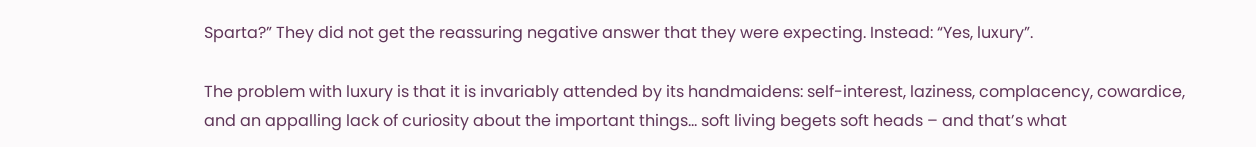Sparta?” They did not get the reassuring negative answer that they were expecting. Instead: “Yes, luxury”.

The problem with luxury is that it is invariably attended by its handmaidens: self-interest, laziness, complacency, cowardice, and an appalling lack of curiosity about the important things… soft living begets soft heads – and that’s what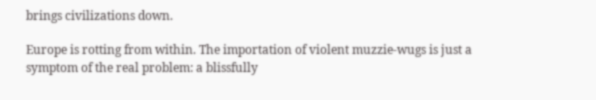brings civilizations down.

Europe is rotting from within. The importation of violent muzzie-wugs is just a symptom of the real problem: a blissfully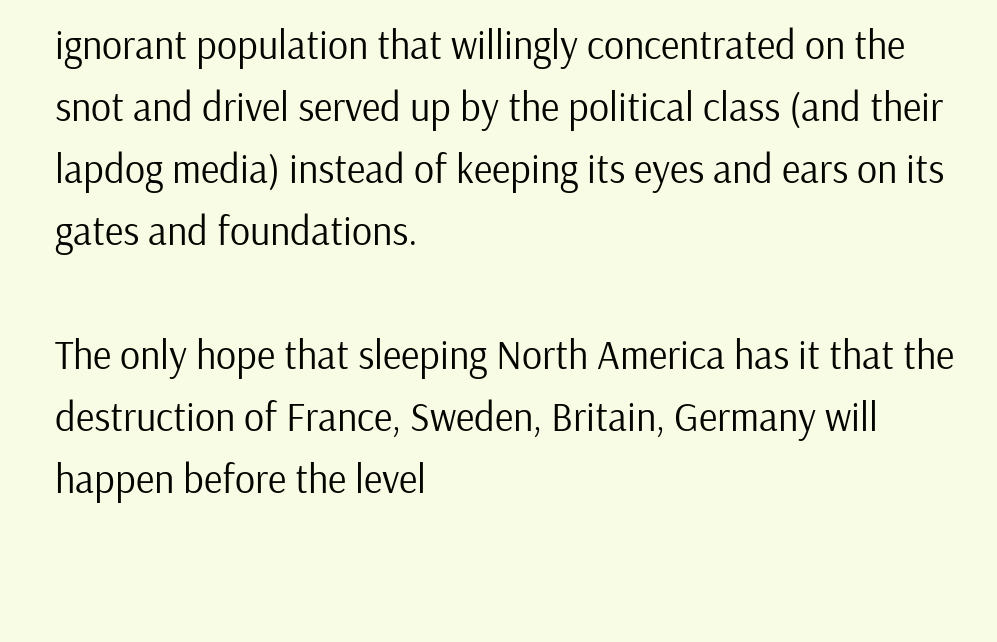ignorant population that willingly concentrated on the snot and drivel served up by the political class (and their lapdog media) instead of keeping its eyes and ears on its gates and foundations.

The only hope that sleeping North America has it that the destruction of France, Sweden, Britain, Germany will happen before the level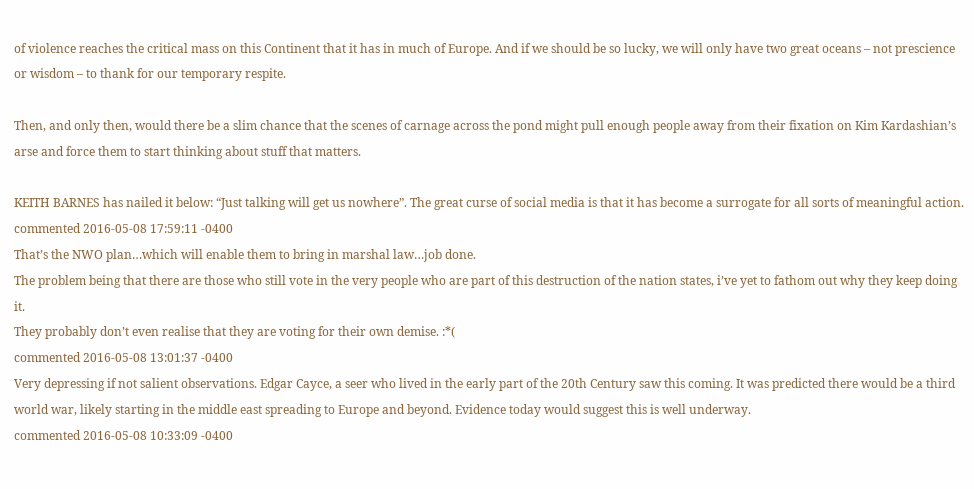of violence reaches the critical mass on this Continent that it has in much of Europe. And if we should be so lucky, we will only have two great oceans – not prescience or wisdom – to thank for our temporary respite.

Then, and only then, would there be a slim chance that the scenes of carnage across the pond might pull enough people away from their fixation on Kim Kardashian’s arse and force them to start thinking about stuff that matters.

KEITH BARNES has nailed it below: “Just talking will get us nowhere”. The great curse of social media is that it has become a surrogate for all sorts of meaningful action.
commented 2016-05-08 17:59:11 -0400
That’s the NWO plan…which will enable them to bring in marshal law…job done.
The problem being that there are those who still vote in the very people who are part of this destruction of the nation states, i’ve yet to fathom out why they keep doing it.
They probably don’t even realise that they are voting for their own demise. :*(
commented 2016-05-08 13:01:37 -0400
Very depressing if not salient observations. Edgar Cayce, a seer who lived in the early part of the 20th Century saw this coming. It was predicted there would be a third world war, likely starting in the middle east spreading to Europe and beyond. Evidence today would suggest this is well underway.
commented 2016-05-08 10:33:09 -0400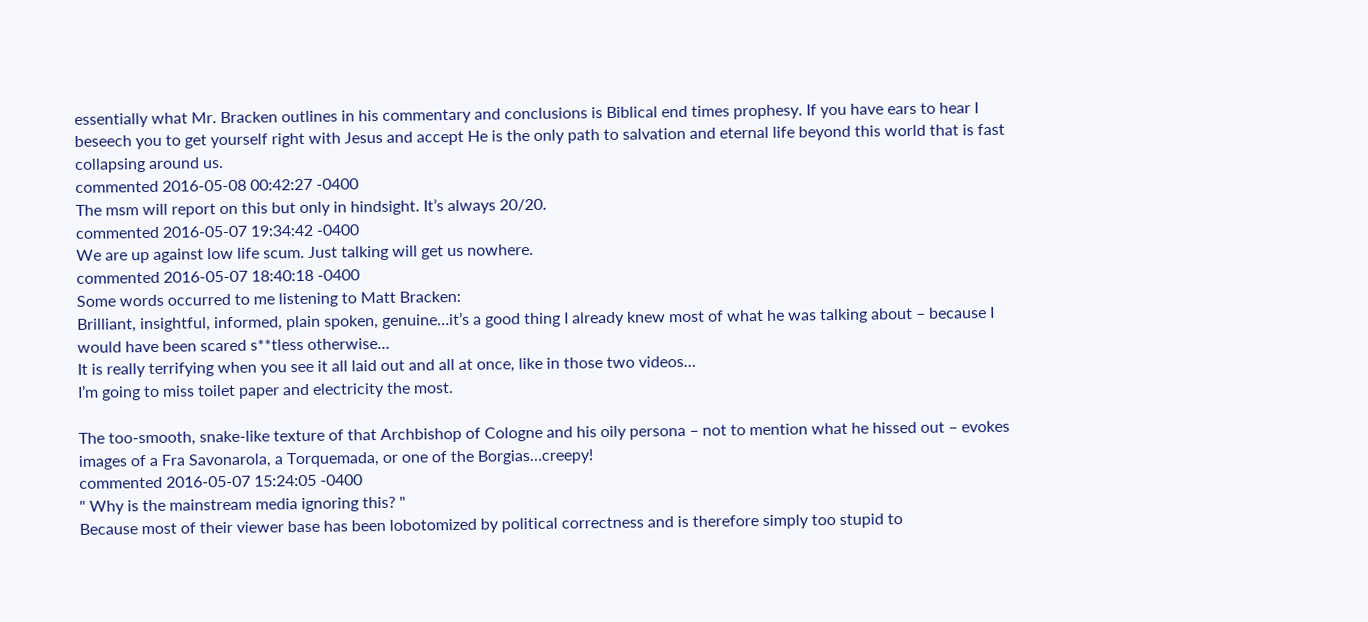essentially what Mr. Bracken outlines in his commentary and conclusions is Biblical end times prophesy. If you have ears to hear I beseech you to get yourself right with Jesus and accept He is the only path to salvation and eternal life beyond this world that is fast collapsing around us.
commented 2016-05-08 00:42:27 -0400
The msm will report on this but only in hindsight. It’s always 20/20.
commented 2016-05-07 19:34:42 -0400
We are up against low life scum. Just talking will get us nowhere.
commented 2016-05-07 18:40:18 -0400
Some words occurred to me listening to Matt Bracken:
Brilliant, insightful, informed, plain spoken, genuine…it’s a good thing I already knew most of what he was talking about – because I would have been scared s**tless otherwise…
It is really terrifying when you see it all laid out and all at once, like in those two videos…
I’m going to miss toilet paper and electricity the most.

The too-smooth, snake-like texture of that Archbishop of Cologne and his oily persona – not to mention what he hissed out – evokes images of a Fra Savonarola, a Torquemada, or one of the Borgias…creepy!
commented 2016-05-07 15:24:05 -0400
" Why is the mainstream media ignoring this? "
Because most of their viewer base has been lobotomized by political correctness and is therefore simply too stupid to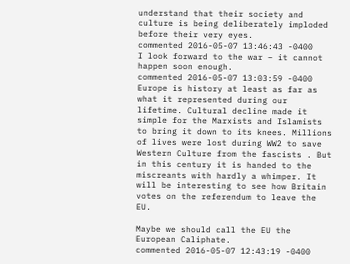understand that their society and culture is being deliberately imploded before their very eyes.
commented 2016-05-07 13:46:43 -0400
I look forward to the war – it cannot happen soon enough.
commented 2016-05-07 13:03:59 -0400
Europe is history at least as far as what it represented during our lifetime. Cultural decline made it simple for the Marxists and Islamists to bring it down to its knees. Millions of lives were lost during WW2 to save Western Culture from the fascists . But in this century it is handed to the miscreants with hardly a whimper. It will be interesting to see how Britain votes on the referendum to leave the EU.

Maybe we should call the EU the European Caliphate.
commented 2016-05-07 12:43:19 -0400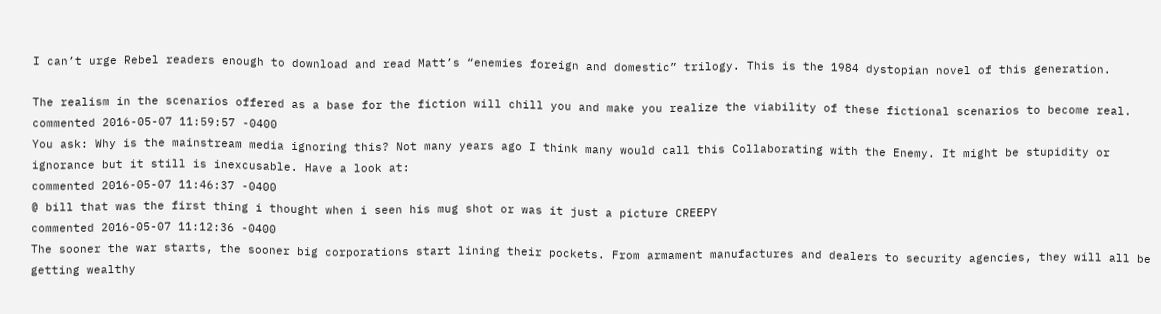I can’t urge Rebel readers enough to download and read Matt’s “enemies foreign and domestic” trilogy. This is the 1984 dystopian novel of this generation.

The realism in the scenarios offered as a base for the fiction will chill you and make you realize the viability of these fictional scenarios to become real.
commented 2016-05-07 11:59:57 -0400
You ask: Why is the mainstream media ignoring this? Not many years ago I think many would call this Collaborating with the Enemy. It might be stupidity or ignorance but it still is inexcusable. Have a look at:
commented 2016-05-07 11:46:37 -0400
@ bill that was the first thing i thought when i seen his mug shot or was it just a picture CREEPY
commented 2016-05-07 11:12:36 -0400
The sooner the war starts, the sooner big corporations start lining their pockets. From armament manufactures and dealers to security agencies, they will all be getting wealthy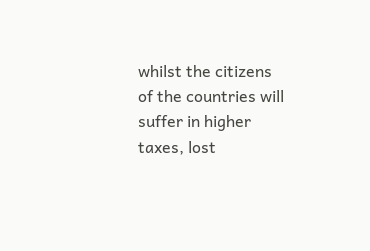whilst the citizens of the countries will suffer in higher taxes, lost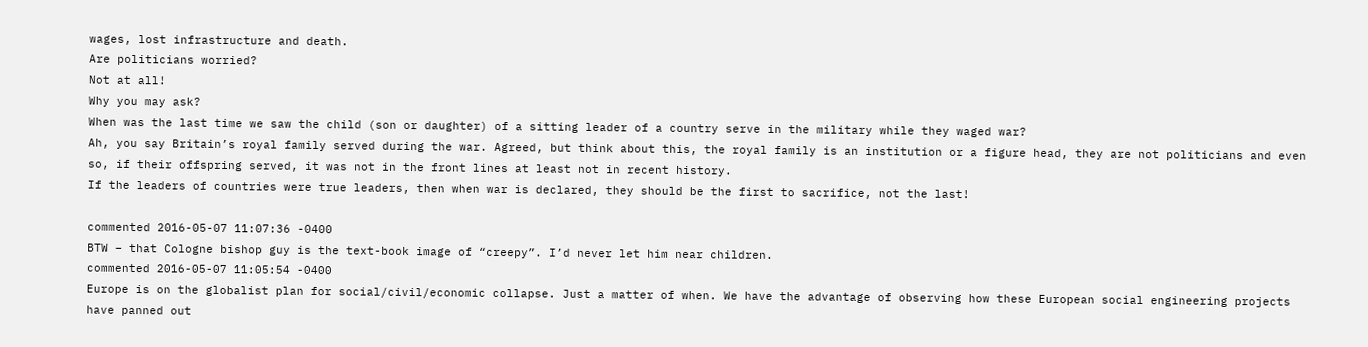wages, lost infrastructure and death.
Are politicians worried?
Not at all!
Why you may ask?
When was the last time we saw the child (son or daughter) of a sitting leader of a country serve in the military while they waged war?
Ah, you say Britain’s royal family served during the war. Agreed, but think about this, the royal family is an institution or a figure head, they are not politicians and even so, if their offspring served, it was not in the front lines at least not in recent history.
If the leaders of countries were true leaders, then when war is declared, they should be the first to sacrifice, not the last!

commented 2016-05-07 11:07:36 -0400
BTW – that Cologne bishop guy is the text-book image of “creepy”. I’d never let him near children.
commented 2016-05-07 11:05:54 -0400
Europe is on the globalist plan for social/civil/economic collapse. Just a matter of when. We have the advantage of observing how these European social engineering projects have panned out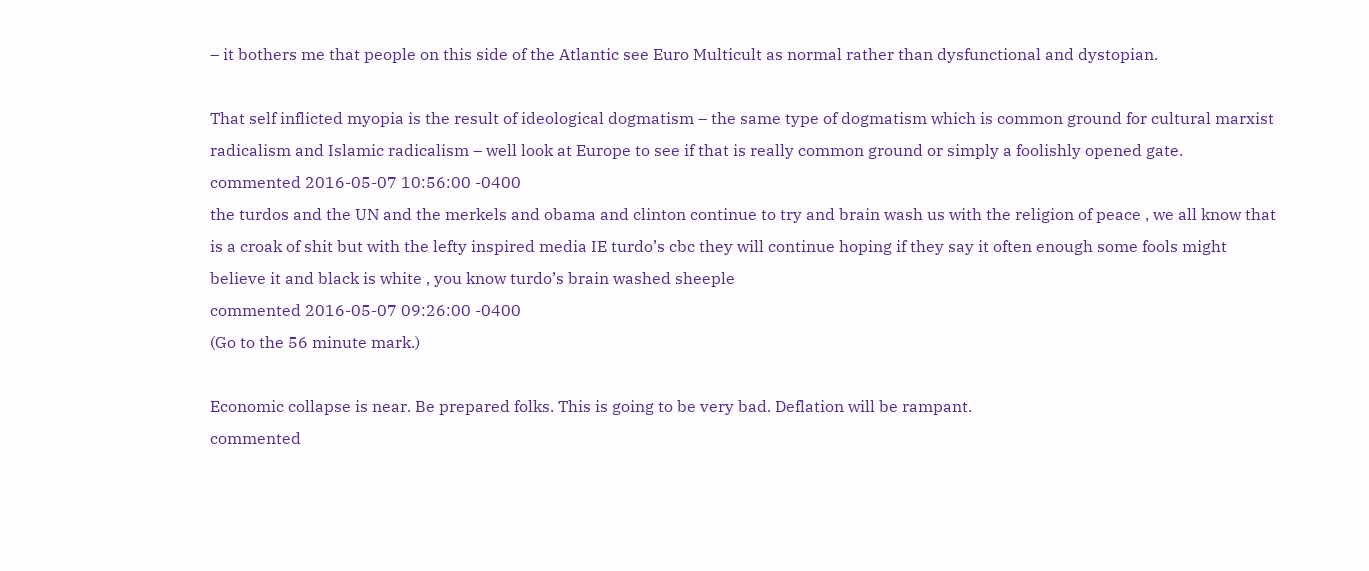– it bothers me that people on this side of the Atlantic see Euro Multicult as normal rather than dysfunctional and dystopian.

That self inflicted myopia is the result of ideological dogmatism – the same type of dogmatism which is common ground for cultural marxist radicalism and Islamic radicalism – well look at Europe to see if that is really common ground or simply a foolishly opened gate.
commented 2016-05-07 10:56:00 -0400
the turdos and the UN and the merkels and obama and clinton continue to try and brain wash us with the religion of peace , we all know that is a croak of shit but with the lefty inspired media IE turdo’s cbc they will continue hoping if they say it often enough some fools might believe it and black is white , you know turdo’s brain washed sheeple
commented 2016-05-07 09:26:00 -0400
(Go to the 56 minute mark.)

Economic collapse is near. Be prepared folks. This is going to be very bad. Deflation will be rampant.
commented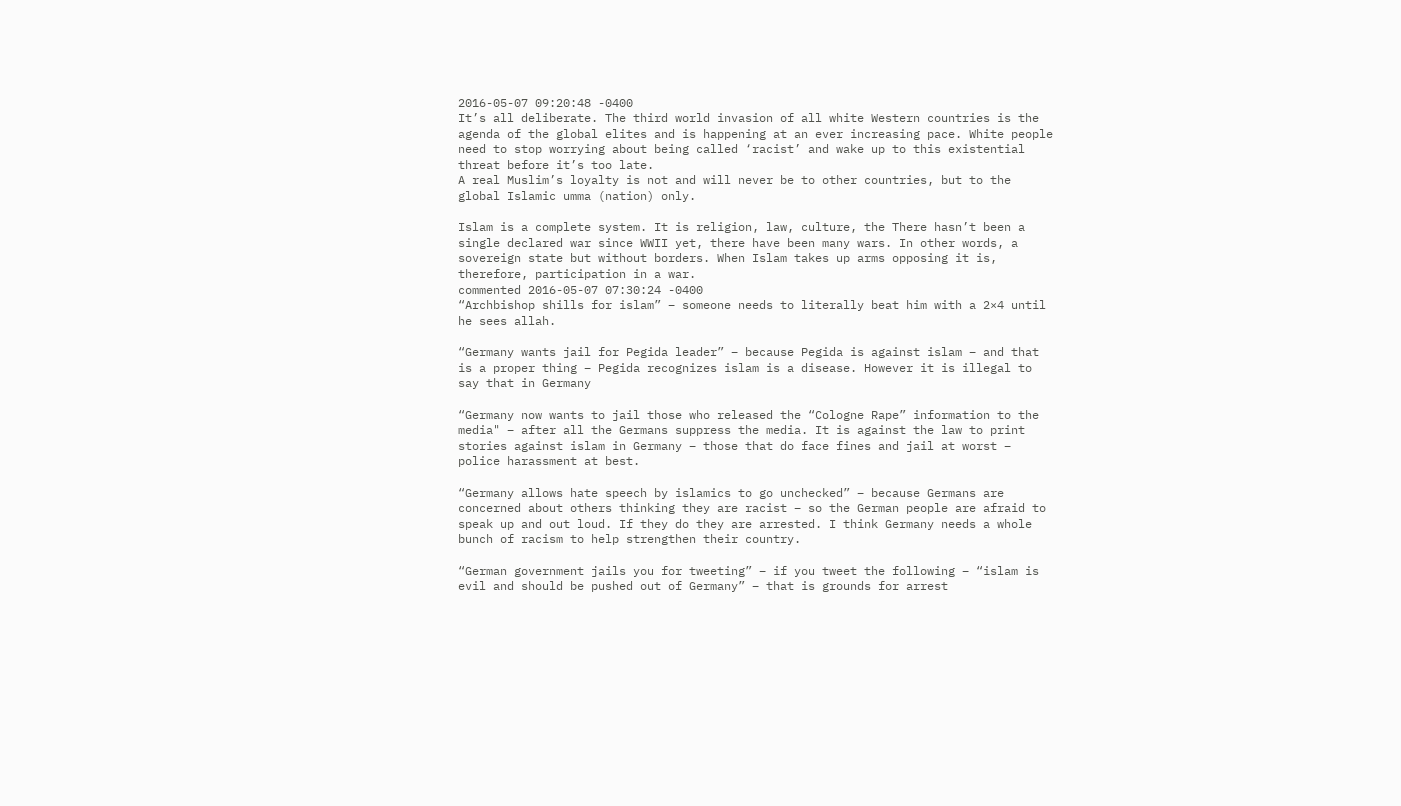2016-05-07 09:20:48 -0400
It’s all deliberate. The third world invasion of all white Western countries is the agenda of the global elites and is happening at an ever increasing pace. White people need to stop worrying about being called ‘racist’ and wake up to this existential threat before it’s too late.
A real Muslim’s loyalty is not and will never be to other countries, but to the global Islamic umma (nation) only.

Islam is a complete system. It is religion, law, culture, the There hasn’t been a single declared war since WWII yet, there have been many wars. In other words, a sovereign state but without borders. When Islam takes up arms opposing it is, therefore, participation in a war.
commented 2016-05-07 07:30:24 -0400
“Archbishop shills for islam” – someone needs to literally beat him with a 2×4 until he sees allah.

“Germany wants jail for Pegida leader” – because Pegida is against islam – and that is a proper thing – Pegida recognizes islam is a disease. However it is illegal to say that in Germany

“Germany now wants to jail those who released the “Cologne Rape” information to the media" – after all the Germans suppress the media. It is against the law to print stories against islam in Germany – those that do face fines and jail at worst – police harassment at best.

“Germany allows hate speech by islamics to go unchecked” – because Germans are concerned about others thinking they are racist – so the German people are afraid to speak up and out loud. If they do they are arrested. I think Germany needs a whole bunch of racism to help strengthen their country.

“German government jails you for tweeting” – if you tweet the following – “islam is evil and should be pushed out of Germany” – that is grounds for arrest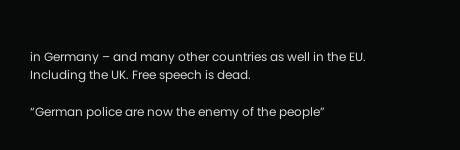in Germany – and many other countries as well in the EU. Including the UK. Free speech is dead.

“German police are now the enemy of the people”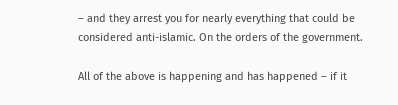– and they arrest you for nearly everything that could be considered anti-islamic. On the orders of the government.

All of the above is happening and has happened – if it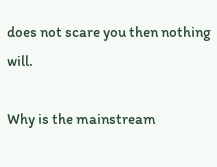does not scare you then nothing will.

Why is the mainstream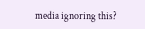media ignoring this?